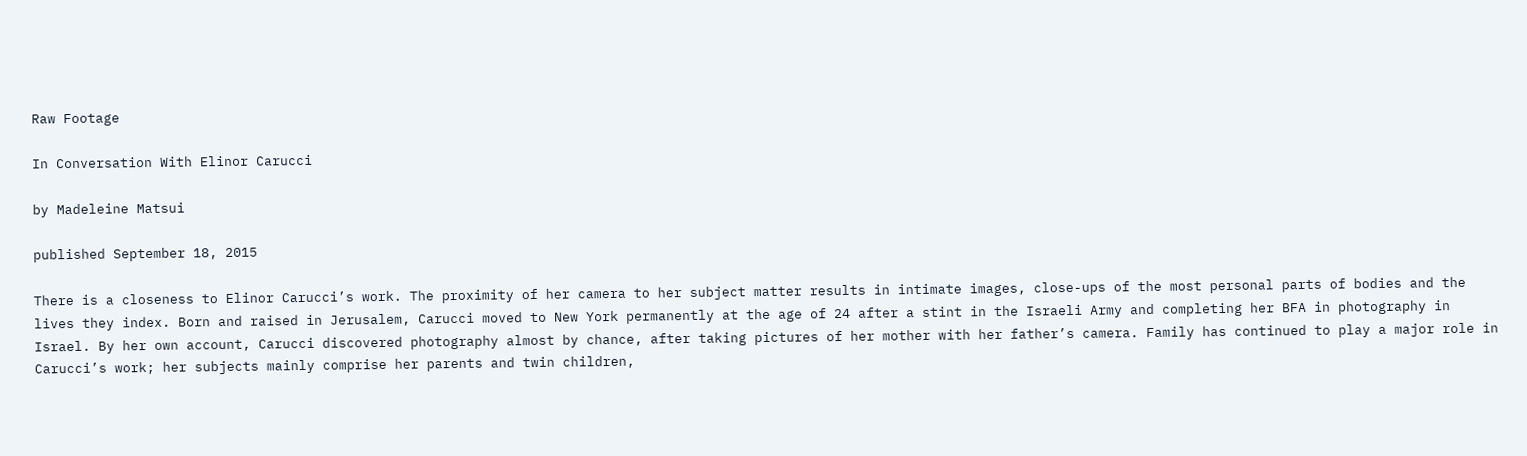Raw Footage

In Conversation With Elinor Carucci

by Madeleine Matsui

published September 18, 2015

There is a closeness to Elinor Carucci’s work. The proximity of her camera to her subject matter results in intimate images, close-ups of the most personal parts of bodies and the lives they index. Born and raised in Jerusalem, Carucci moved to New York permanently at the age of 24 after a stint in the Israeli Army and completing her BFA in photography in Israel. By her own account, Carucci discovered photography almost by chance, after taking pictures of her mother with her father’s camera. Family has continued to play a major role in Carucci’s work; her subjects mainly comprise her parents and twin children,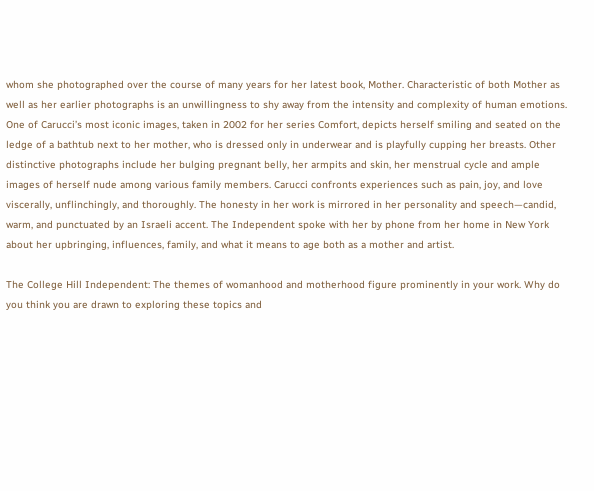whom she photographed over the course of many years for her latest book, Mother. Characteristic of both Mother as well as her earlier photographs is an unwillingness to shy away from the intensity and complexity of human emotions. One of Carucci’s most iconic images, taken in 2002 for her series Comfort, depicts herself smiling and seated on the ledge of a bathtub next to her mother, who is dressed only in underwear and is playfully cupping her breasts. Other distinctive photographs include her bulging pregnant belly, her armpits and skin, her menstrual cycle and ample images of herself nude among various family members. Carucci confronts experiences such as pain, joy, and love viscerally, unflinchingly, and thoroughly. The honesty in her work is mirrored in her personality and speech—candid, warm, and punctuated by an Israeli accent. The Independent spoke with her by phone from her home in New York about her upbringing, influences, family, and what it means to age both as a mother and artist.

The College Hill Independent: The themes of womanhood and motherhood figure prominently in your work. Why do you think you are drawn to exploring these topics and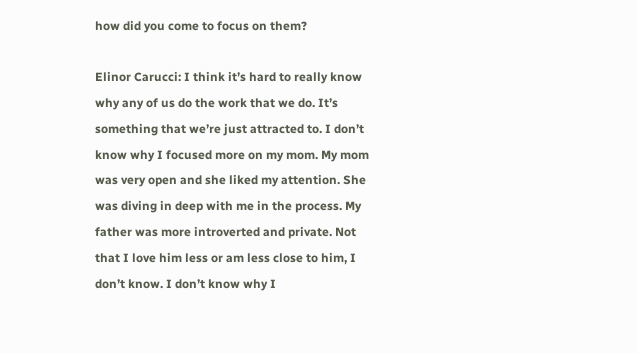how did you come to focus on them?

Elinor Carucci: I think it’s hard to really know why any of us do the work that we do. It’s something that we’re just attracted to. I don’t know why I focused more on my mom. My mom was very open and she liked my attention. She was diving in deep with me in the process. My father was more introverted and private. Not that I love him less or am less close to him, I don’t know. I don’t know why I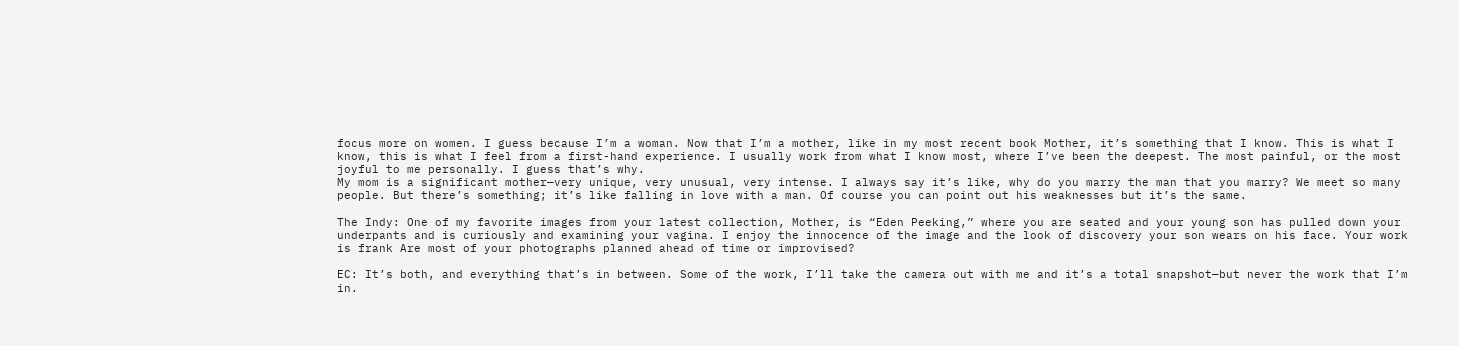focus more on women. I guess because I’m a woman. Now that I’m a mother, like in my most recent book Mother, it’s something that I know. This is what I know, this is what I feel from a first-hand experience. I usually work from what I know most, where I’ve been the deepest. The most painful, or the most joyful to me personally. I guess that’s why.
My mom is a significant mother—very unique, very unusual, very intense. I always say it’s like, why do you marry the man that you marry? We meet so many people. But there’s something; it’s like falling in love with a man. Of course you can point out his weaknesses but it’s the same.

The Indy: One of my favorite images from your latest collection, Mother, is “Eden Peeking,” where you are seated and your young son has pulled down your underpants and is curiously and examining your vagina. I enjoy the innocence of the image and the look of discovery your son wears on his face. Your work is frank Are most of your photographs planned ahead of time or improvised?

EC: It’s both, and everything that’s in between. Some of the work, I’ll take the camera out with me and it’s a total snapshot—but never the work that I’m in.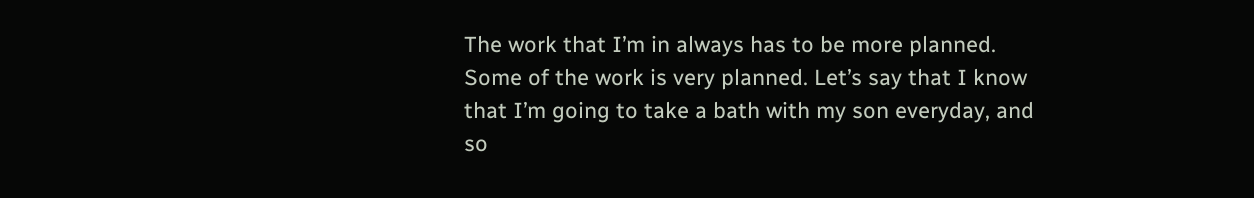The work that I’m in always has to be more planned. Some of the work is very planned. Let’s say that I know that I’m going to take a bath with my son everyday, and so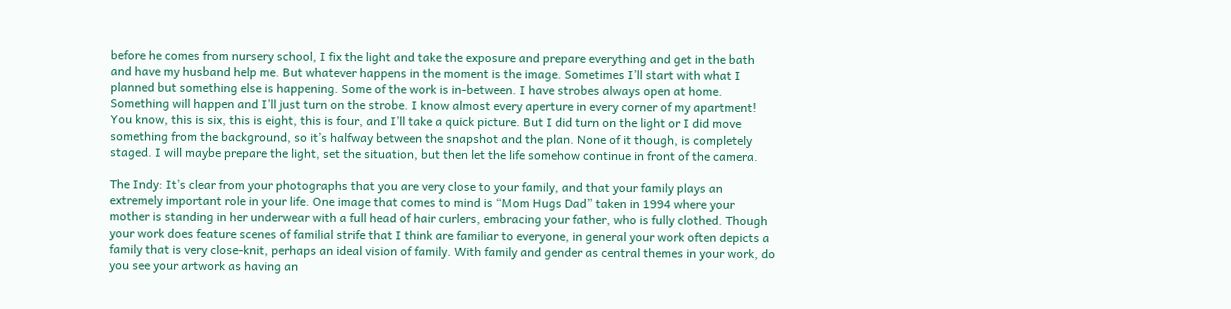before he comes from nursery school, I fix the light and take the exposure and prepare everything and get in the bath and have my husband help me. But whatever happens in the moment is the image. Sometimes I’ll start with what I planned but something else is happening. Some of the work is in-between. I have strobes always open at home. Something will happen and I’ll just turn on the strobe. I know almost every aperture in every corner of my apartment! You know, this is six, this is eight, this is four, and I’ll take a quick picture. But I did turn on the light or I did move something from the background, so it’s halfway between the snapshot and the plan. None of it though, is completely staged. I will maybe prepare the light, set the situation, but then let the life somehow continue in front of the camera.

The Indy: It’s clear from your photographs that you are very close to your family, and that your family plays an extremely important role in your life. One image that comes to mind is “Mom Hugs Dad” taken in 1994 where your mother is standing in her underwear with a full head of hair curlers, embracing your father, who is fully clothed. Though your work does feature scenes of familial strife that I think are familiar to everyone, in general your work often depicts a family that is very close-knit, perhaps an ideal vision of family. With family and gender as central themes in your work, do you see your artwork as having an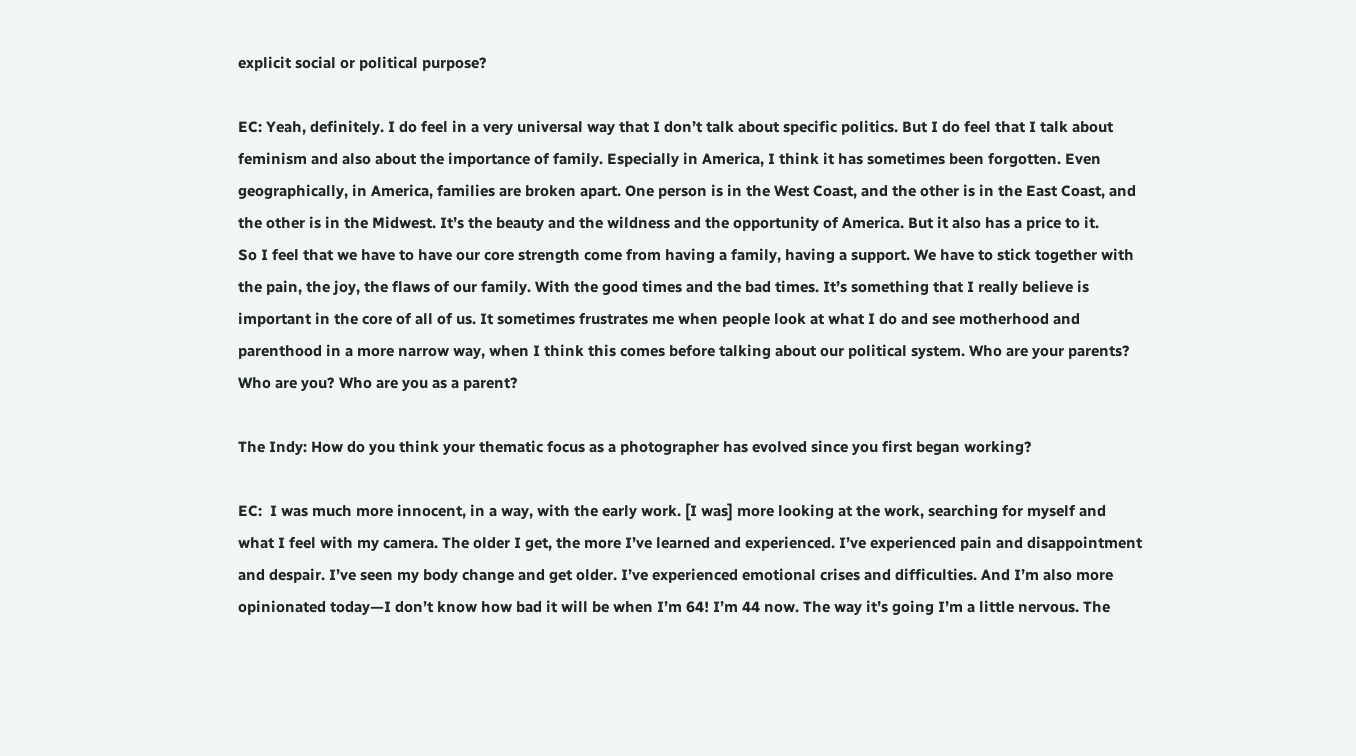explicit social or political purpose?

EC: Yeah, definitely. I do feel in a very universal way that I don’t talk about specific politics. But I do feel that I talk about feminism and also about the importance of family. Especially in America, I think it has sometimes been forgotten. Even geographically, in America, families are broken apart. One person is in the West Coast, and the other is in the East Coast, and the other is in the Midwest. It’s the beauty and the wildness and the opportunity of America. But it also has a price to it.
So I feel that we have to have our core strength come from having a family, having a support. We have to stick together with the pain, the joy, the flaws of our family. With the good times and the bad times. It’s something that I really believe is important in the core of all of us. It sometimes frustrates me when people look at what I do and see motherhood and parenthood in a more narrow way, when I think this comes before talking about our political system. Who are your parents? Who are you? Who are you as a parent?

The Indy: How do you think your thematic focus as a photographer has evolved since you first began working?

EC:  I was much more innocent, in a way, with the early work. [I was] more looking at the work, searching for myself and what I feel with my camera. The older I get, the more I’ve learned and experienced. I’ve experienced pain and disappointment and despair. I’ve seen my body change and get older. I’ve experienced emotional crises and difficulties. And I’m also more opinionated today—I don’t know how bad it will be when I’m 64! I’m 44 now. The way it’s going I’m a little nervous. The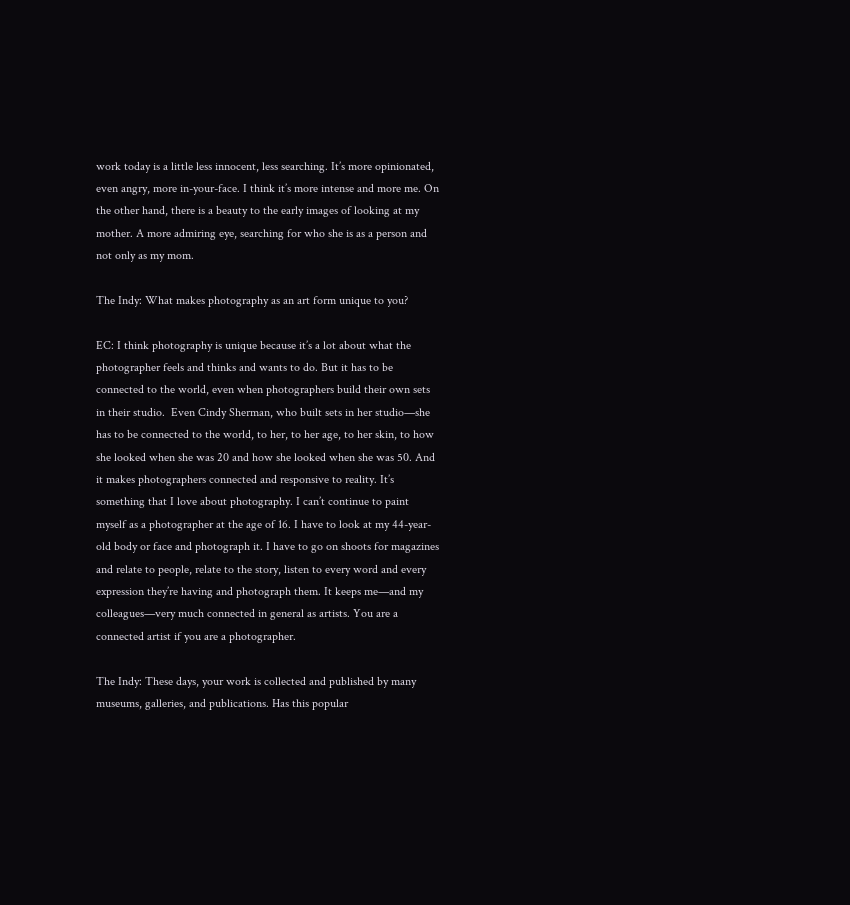work today is a little less innocent, less searching. It’s more opinionated, even angry, more in-your-face. I think it’s more intense and more me. On the other hand, there is a beauty to the early images of looking at my mother. A more admiring eye, searching for who she is as a person and not only as my mom.

The Indy: What makes photography as an art form unique to you?

EC: I think photography is unique because it’s a lot about what the photographer feels and thinks and wants to do. But it has to be connected to the world, even when photographers build their own sets in their studio.  Even Cindy Sherman, who built sets in her studio—she has to be connected to the world, to her, to her age, to her skin, to how she looked when she was 20 and how she looked when she was 50. And it makes photographers connected and responsive to reality. It’s something that I love about photography. I can’t continue to paint myself as a photographer at the age of 16. I have to look at my 44-year-old body or face and photograph it. I have to go on shoots for magazines and relate to people, relate to the story, listen to every word and every expression they’re having and photograph them. It keeps me—and my colleagues—very much connected in general as artists. You are a connected artist if you are a photographer.

The Indy: These days, your work is collected and published by many museums, galleries, and publications. Has this popular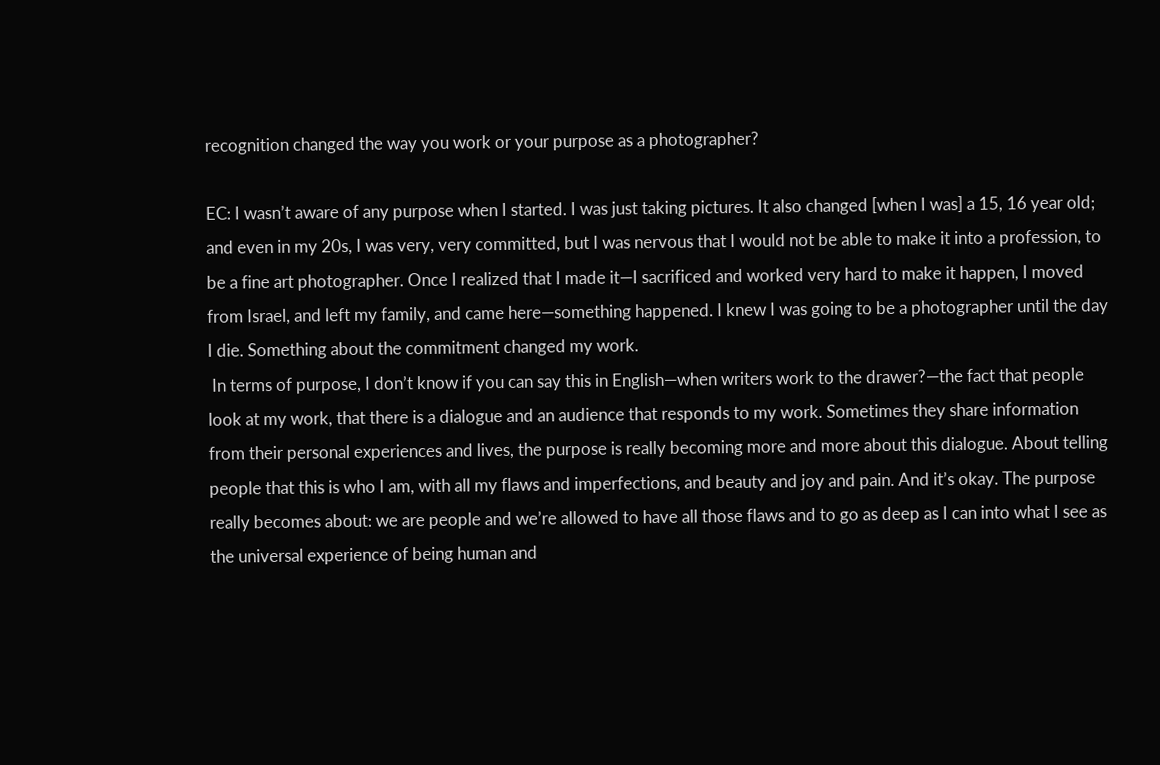recognition changed the way you work or your purpose as a photographer?

EC: I wasn’t aware of any purpose when I started. I was just taking pictures. It also changed [when I was] a 15, 16 year old; and even in my 20s, I was very, very committed, but I was nervous that I would not be able to make it into a profession, to be a fine art photographer. Once I realized that I made it—I sacrificed and worked very hard to make it happen, I moved from Israel, and left my family, and came here—something happened. I knew I was going to be a photographer until the day I die. Something about the commitment changed my work.
 In terms of purpose, I don’t know if you can say this in English—when writers work to the drawer?—the fact that people look at my work, that there is a dialogue and an audience that responds to my work. Sometimes they share information from their personal experiences and lives, the purpose is really becoming more and more about this dialogue. About telling people that this is who I am, with all my flaws and imperfections, and beauty and joy and pain. And it’s okay. The purpose really becomes about: we are people and we’re allowed to have all those flaws and to go as deep as I can into what I see as the universal experience of being human and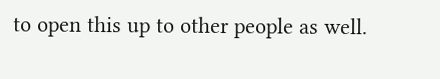to open this up to other people as well.